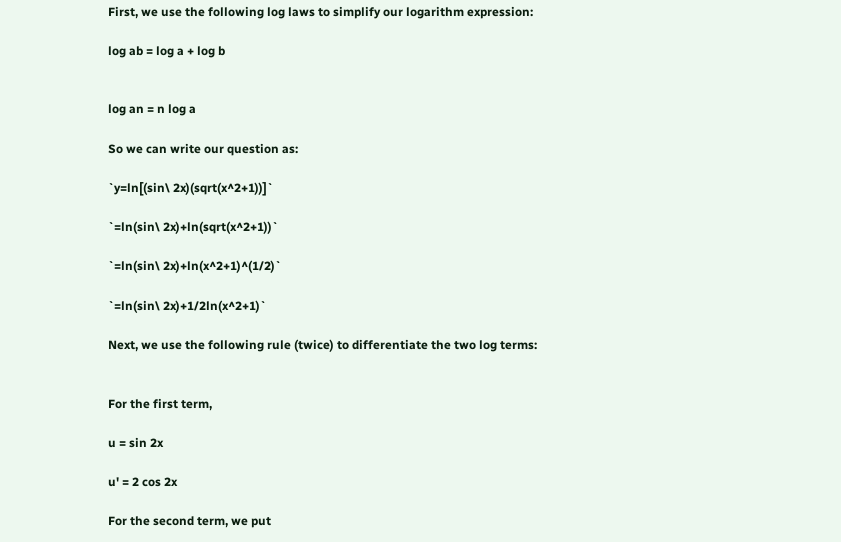First, we use the following log laws to simplify our logarithm expression:

log ab = log a + log b


log an = n log a

So we can write our question as:

`y=ln[(sin\ 2x)(sqrt(x^2+1))]`

`=ln(sin\ 2x)+ln(sqrt(x^2+1))`

`=ln(sin\ 2x)+ln(x^2+1)^(1/2)`

`=ln(sin\ 2x)+1/2ln(x^2+1)`

Next, we use the following rule (twice) to differentiate the two log terms:


For the first term,

u = sin 2x

u' = 2 cos 2x

For the second term, we put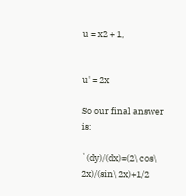u = x2 + 1,


u' = 2x

So our final answer is:

`(dy)/(dx)=(2\ cos\ 2x)/(sin\ 2x)+1/2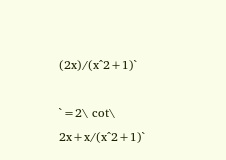(2x)/(x^2+1)`

`=2\ cot\ 2x+x/(x^2+1)`